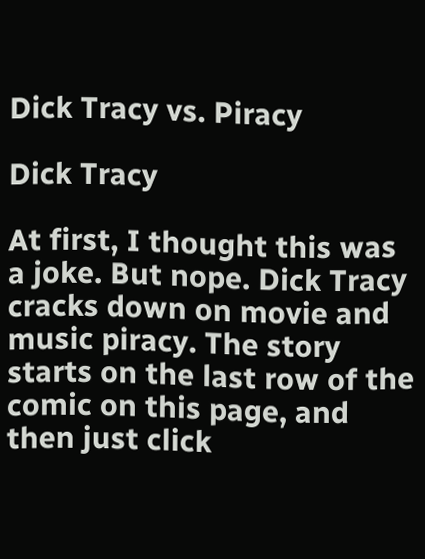Dick Tracy vs. Piracy

Dick Tracy

At first, I thought this was a joke. But nope. Dick Tracy cracks down on movie and music piracy. The story starts on the last row of the comic on this page, and then just click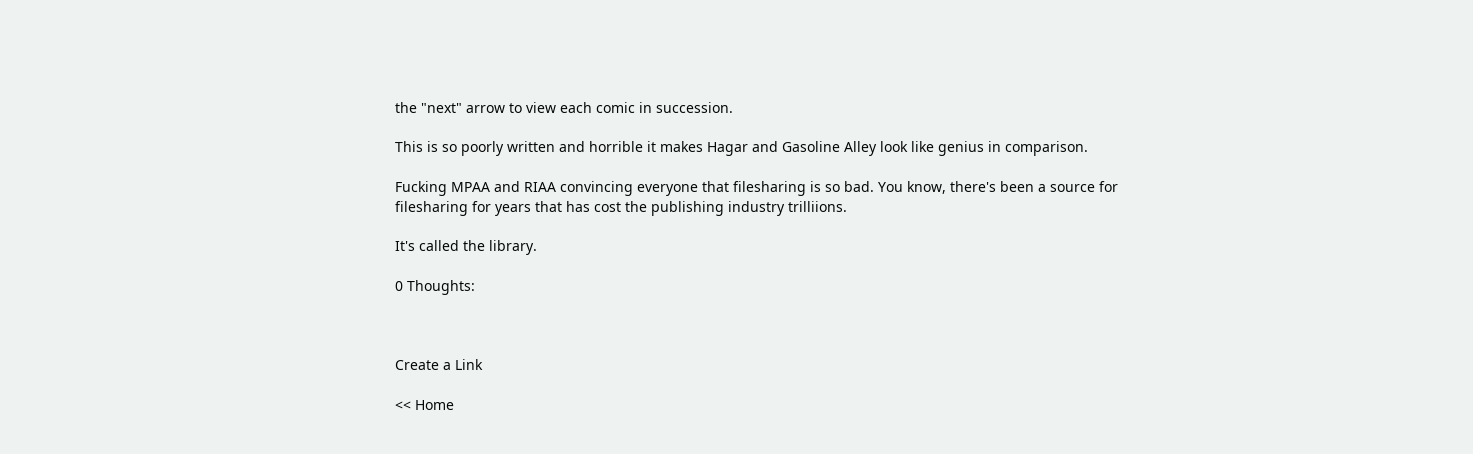the "next" arrow to view each comic in succession.

This is so poorly written and horrible it makes Hagar and Gasoline Alley look like genius in comparison.

Fucking MPAA and RIAA convincing everyone that filesharing is so bad. You know, there's been a source for filesharing for years that has cost the publishing industry trilliions.

It's called the library.

0 Thoughts:



Create a Link

<< Home